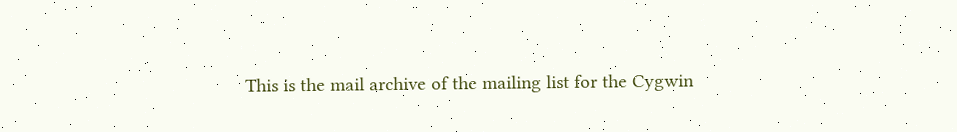This is the mail archive of the mailing list for the Cygwin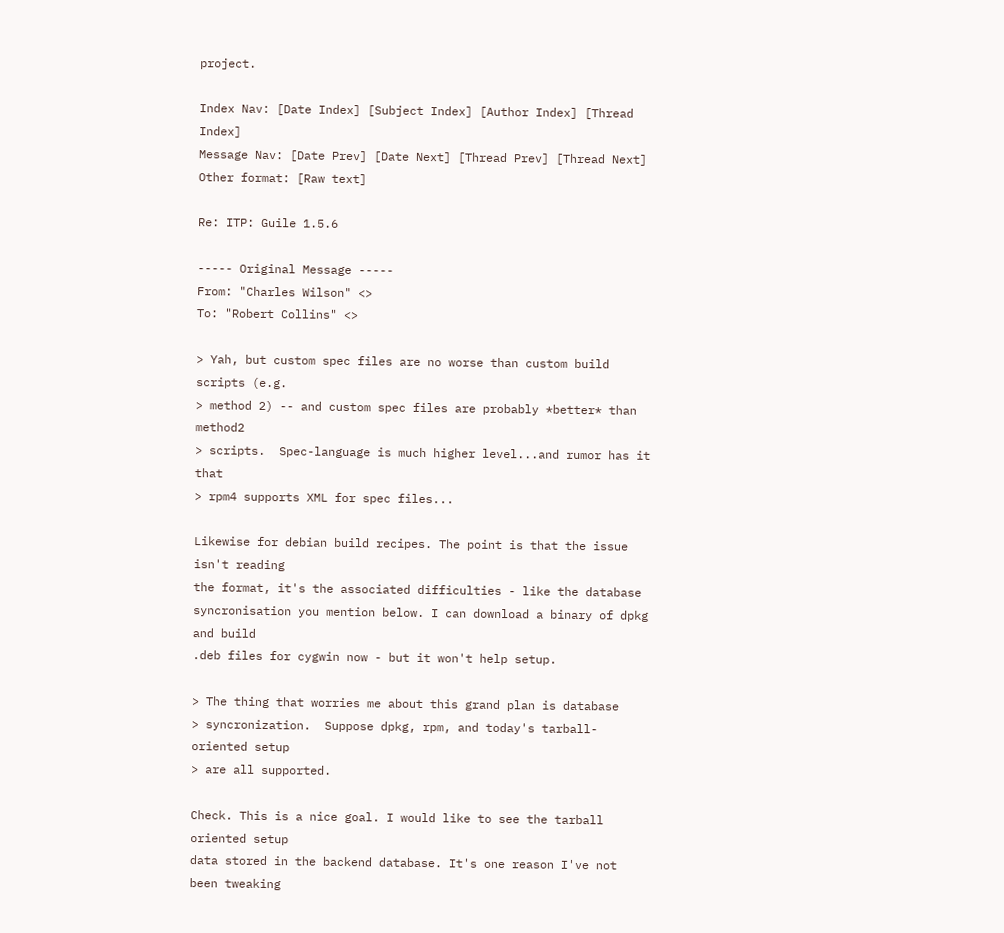project.

Index Nav: [Date Index] [Subject Index] [Author Index] [Thread Index]
Message Nav: [Date Prev] [Date Next] [Thread Prev] [Thread Next]
Other format: [Raw text]

Re: ITP: Guile 1.5.6

----- Original Message -----
From: "Charles Wilson" <>
To: "Robert Collins" <>

> Yah, but custom spec files are no worse than custom build scripts (e.g.
> method 2) -- and custom spec files are probably *better* than method2
> scripts.  Spec-language is much higher level...and rumor has it that
> rpm4 supports XML for spec files...

Likewise for debian build recipes. The point is that the issue isn't reading
the format, it's the associated difficulties - like the database
syncronisation you mention below. I can download a binary of dpkg and build
.deb files for cygwin now - but it won't help setup.

> The thing that worries me about this grand plan is database
> syncronization.  Suppose dpkg, rpm, and today's tarball-oriented setup
> are all supported.

Check. This is a nice goal. I would like to see the tarball oriented setup
data stored in the backend database. It's one reason I've not been tweaking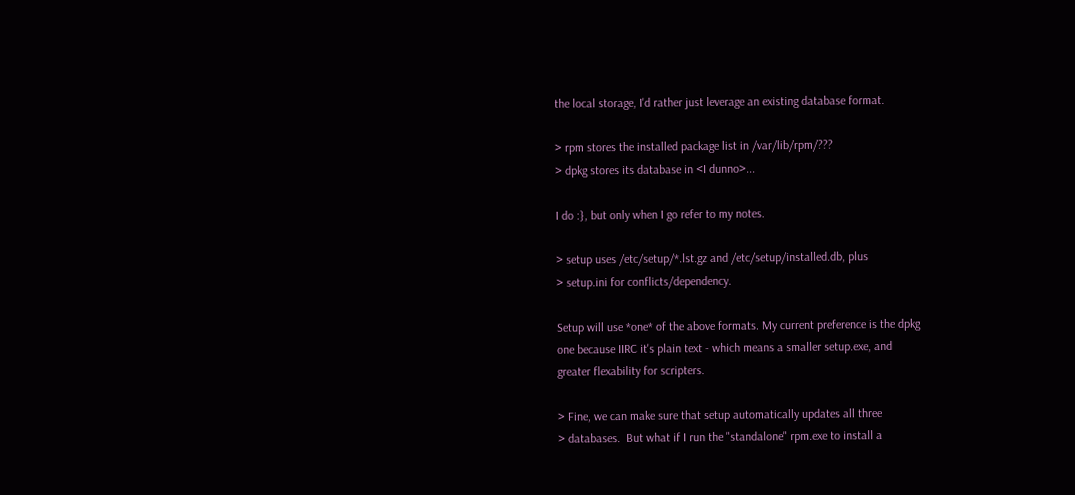the local storage, I'd rather just leverage an existing database format.

> rpm stores the installed package list in /var/lib/rpm/???
> dpkg stores its database in <I dunno>...

I do :}, but only when I go refer to my notes.

> setup uses /etc/setup/*.lst.gz and /etc/setup/installed.db, plus
> setup.ini for conflicts/dependency.

Setup will use *one* of the above formats. My current preference is the dpkg
one because IIRC it's plain text - which means a smaller setup.exe, and
greater flexability for scripters.

> Fine, we can make sure that setup automatically updates all three
> databases.  But what if I run the "standalone" rpm.exe to install a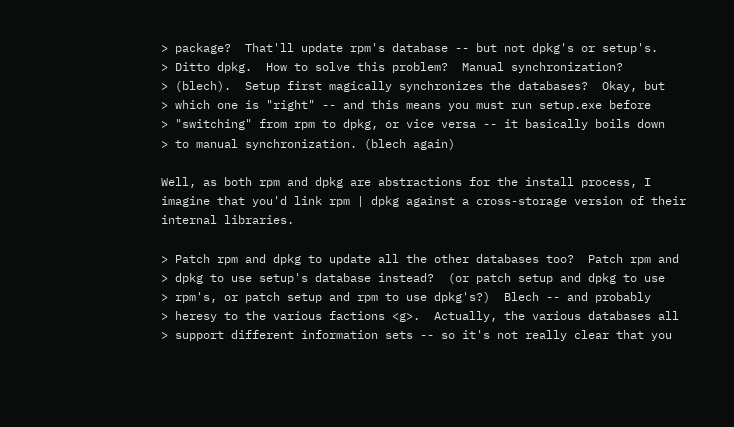> package?  That'll update rpm's database -- but not dpkg's or setup's.
> Ditto dpkg.  How to solve this problem?  Manual synchronization?
> (blech).  Setup first magically synchronizes the databases?  Okay, but
> which one is "right" -- and this means you must run setup.exe before
> "switching" from rpm to dpkg, or vice versa -- it basically boils down
> to manual synchronization. (blech again)

Well, as both rpm and dpkg are abstractions for the install process, I
imagine that you'd link rpm | dpkg against a cross-storage version of their
internal libraries.

> Patch rpm and dpkg to update all the other databases too?  Patch rpm and
> dpkg to use setup's database instead?  (or patch setup and dpkg to use
> rpm's, or patch setup and rpm to use dpkg's?)  Blech -- and probably
> heresy to the various factions <g>.  Actually, the various databases all
> support different information sets -- so it's not really clear that you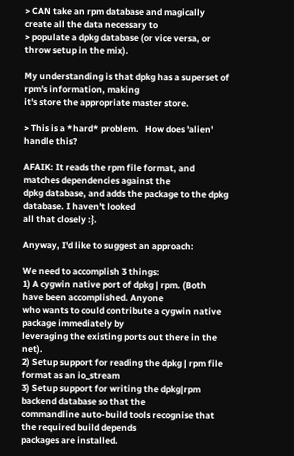> CAN take an rpm database and magically create all the data necessary to
> populate a dpkg database (or vice versa, or throw setup in the mix).

My understanding is that dpkg has a superset of rpm's information, making
it's store the appropriate master store.

> This is a *hard* problem.   How does 'alien' handle this?

AFAIK: It reads the rpm file format, and matches dependencies against the
dpkg database, and adds the package to the dpkg database. I haven't looked
all that closely :}.

Anyway, I'd like to suggest an approach:

We need to accomplish 3 things:
1) A cygwin native port of dpkg | rpm. (Both have been accomplished. Anyone
who wants to could contribute a cygwin native package immediately by
leveraging the existing ports out there in the net).
2) Setup support for reading the dpkg | rpm file format as an io_stream
3) Setup support for writing the dpkg|rpm backend database so that the
commandline auto-build tools recognise that the required build depends
packages are installed.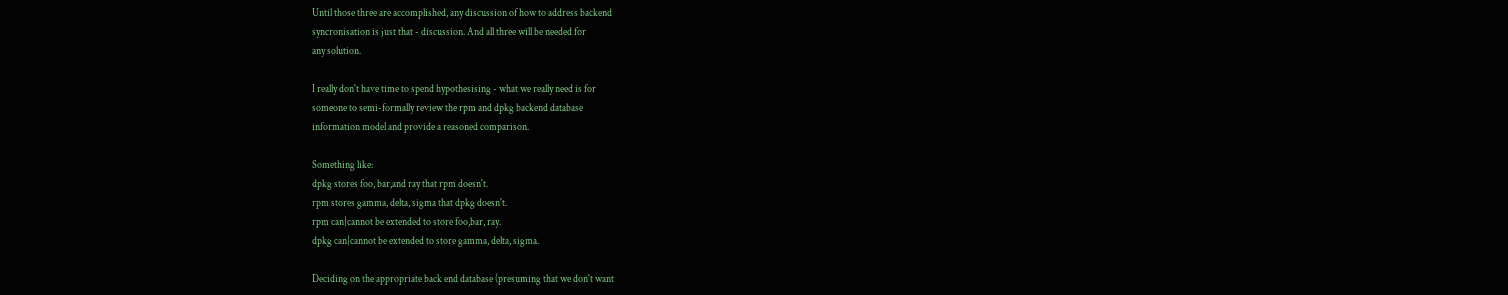Until those three are accomplished, any discussion of how to address backend
syncronisation is just that - discussion. And all three will be needed for
any solution.

I really don't have time to spend hypothesising - what we really need is for
someone to semi-formally review the rpm and dpkg backend database
information model and provide a reasoned comparison.

Something like:
dpkg stores foo, bar,and ray that rpm doesn't.
rpm stores gamma, delta, sigma that dpkg doesn't.
rpm can|cannot be extended to store foo,bar, ray.
dpkg can|cannot be extended to store gamma, delta, sigma.

Deciding on the appropriate back end database (presuming that we don't want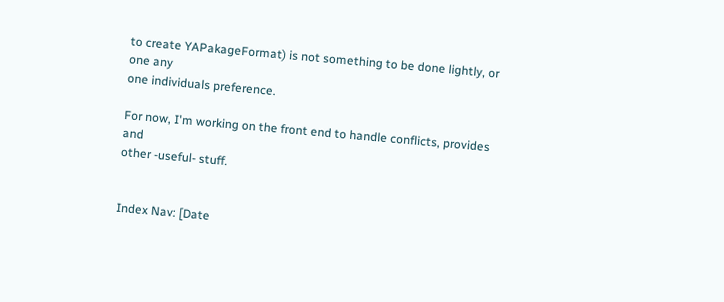to create YAPakageFormat) is not something to be done lightly, or one any
one individuals preference.

For now, I'm working on the front end to handle conflicts, provides and
other -useful- stuff.


Index Nav: [Date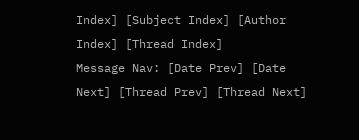Index] [Subject Index] [Author Index] [Thread Index]
Message Nav: [Date Prev] [Date Next] [Thread Prev] [Thread Next]